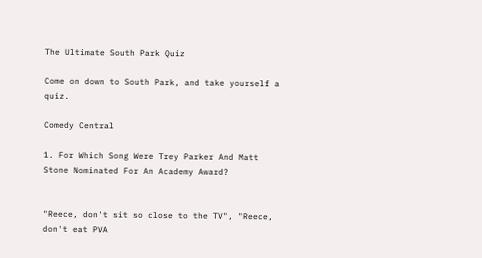The Ultimate South Park Quiz

Come on down to South Park, and take yourself a quiz.

Comedy Central

1. For Which Song Were Trey Parker And Matt Stone Nominated For An Academy Award?


"Reece, don't sit so close to the TV", "Reece, don't eat PVA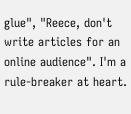glue", "Reece, don't write articles for an online audience". I'm a rule-breaker at heart.